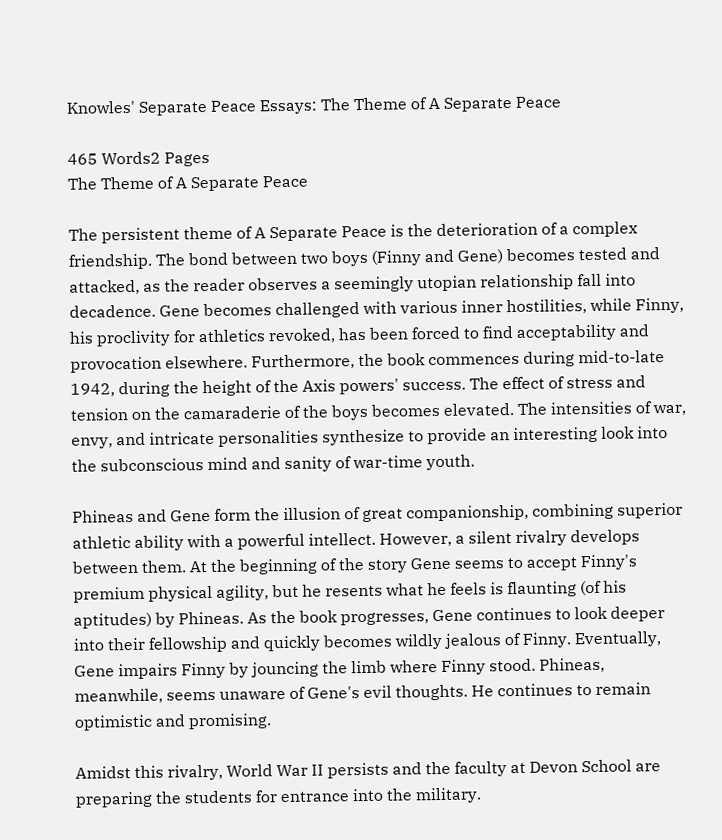Knowles' Separate Peace Essays: The Theme of A Separate Peace

465 Words2 Pages
The Theme of A Separate Peace

The persistent theme of A Separate Peace is the deterioration of a complex friendship. The bond between two boys (Finny and Gene) becomes tested and attacked, as the reader observes a seemingly utopian relationship fall into decadence. Gene becomes challenged with various inner hostilities, while Finny, his proclivity for athletics revoked, has been forced to find acceptability and provocation elsewhere. Furthermore, the book commences during mid-to-late 1942, during the height of the Axis powers' success. The effect of stress and tension on the camaraderie of the boys becomes elevated. The intensities of war, envy, and intricate personalities synthesize to provide an interesting look into the subconscious mind and sanity of war-time youth.

Phineas and Gene form the illusion of great companionship, combining superior athletic ability with a powerful intellect. However, a silent rivalry develops between them. At the beginning of the story Gene seems to accept Finny's premium physical agility, but he resents what he feels is flaunting (of his aptitudes) by Phineas. As the book progresses, Gene continues to look deeper into their fellowship and quickly becomes wildly jealous of Finny. Eventually, Gene impairs Finny by jouncing the limb where Finny stood. Phineas, meanwhile, seems unaware of Gene's evil thoughts. He continues to remain optimistic and promising.

Amidst this rivalry, World War II persists and the faculty at Devon School are preparing the students for entrance into the military.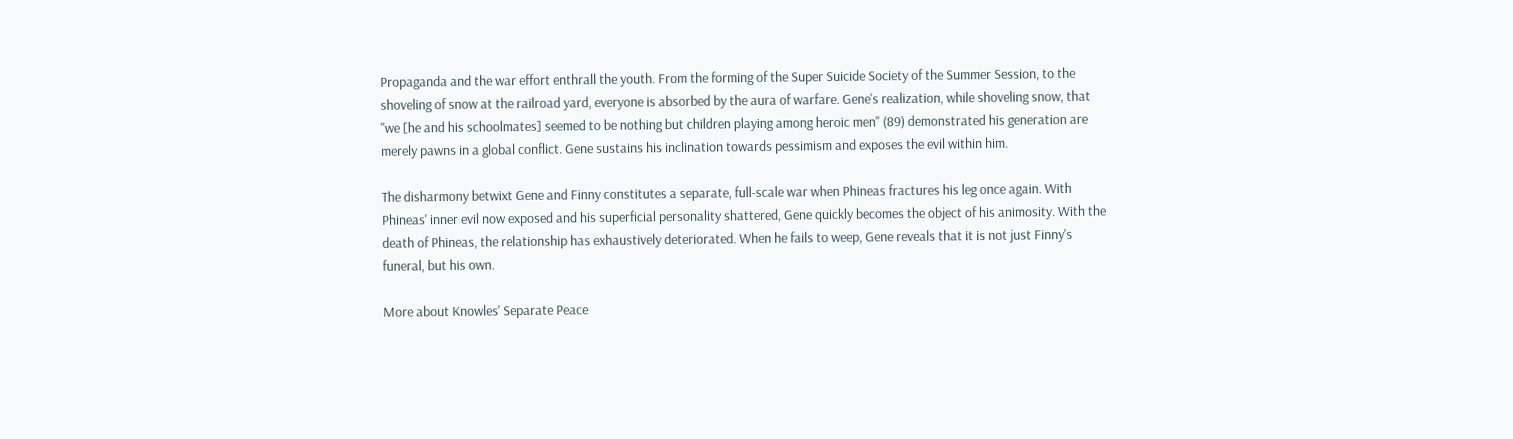Propaganda and the war effort enthrall the youth. From the forming of the Super Suicide Society of the Summer Session, to the shoveling of snow at the railroad yard, everyone is absorbed by the aura of warfare. Gene's realization, while shoveling snow, that "we [he and his schoolmates] seemed to be nothing but children playing among heroic men" (89) demonstrated his generation are merely pawns in a global conflict. Gene sustains his inclination towards pessimism and exposes the evil within him.

The disharmony betwixt Gene and Finny constitutes a separate, full-scale war when Phineas fractures his leg once again. With Phineas' inner evil now exposed and his superficial personality shattered, Gene quickly becomes the object of his animosity. With the death of Phineas, the relationship has exhaustively deteriorated. When he fails to weep, Gene reveals that it is not just Finny's funeral, but his own.

More about Knowles' Separate Peace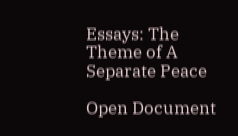Essays: The Theme of A Separate Peace

Open Document